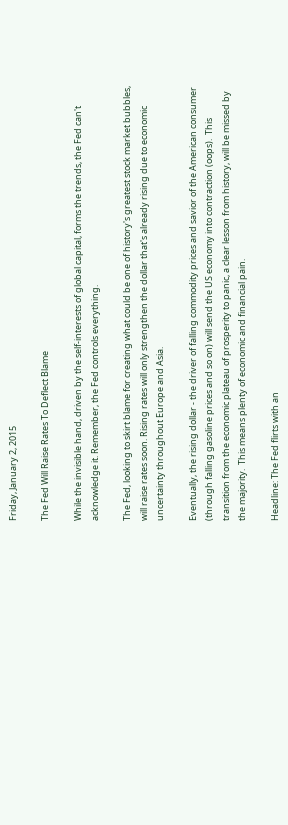Friday, January 2, 2015

The Fed Will Raise Rates To Deflect Blame

While the invisible hand, driven by the self-interests of global capital, forms the trends, the Fed can't acknowledge it. Remember, the Fed controls everything.

The Fed, looking to skirt blame for creating what could be one of history's greatest stock market bubbles, will raise rates soon. Rising rates will only strengthen the dollar that's already rising due to economic uncertainty throughout Europe and Asia.

Eventually, the rising dollar - the driver of falling commodity prices and savior of the American consumer (through falling gasoline prices and so on) will send the US economy into contraction (oops).  This transition from the economic plateau of prosperity to panic, a clear lesson from history, will be missed by the majority.  This means plenty of economic and financial pain.

Headline: The Fed flirts with an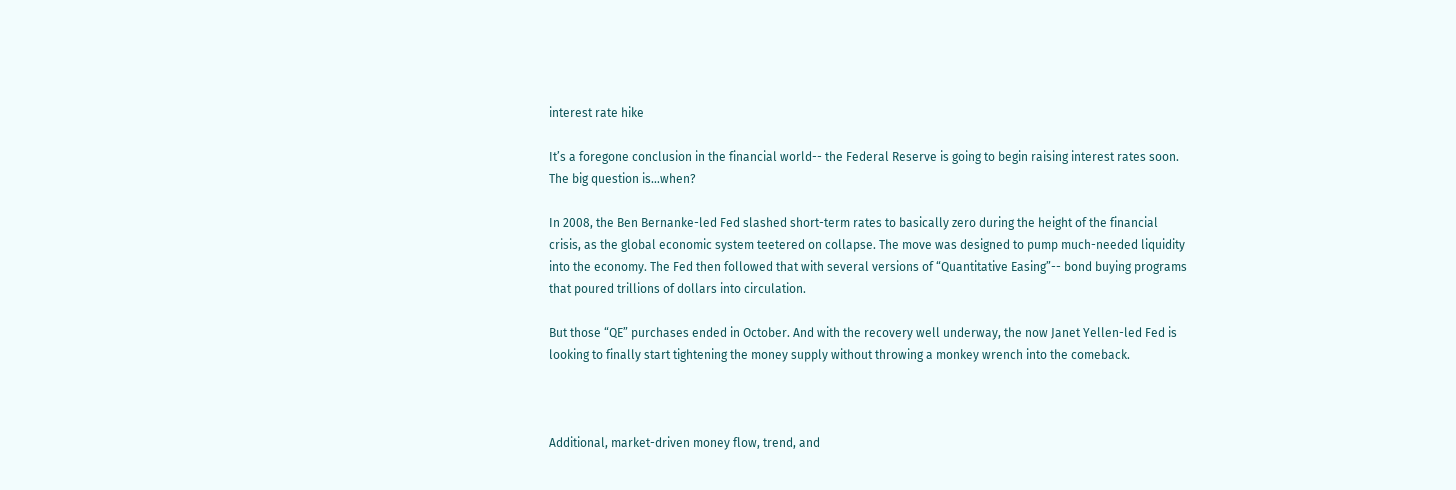interest rate hike

It’s a foregone conclusion in the financial world-- the Federal Reserve is going to begin raising interest rates soon. The big question is…when?

In 2008, the Ben Bernanke-led Fed slashed short-term rates to basically zero during the height of the financial crisis, as the global economic system teetered on collapse. The move was designed to pump much-needed liquidity into the economy. The Fed then followed that with several versions of “Quantitative Easing”-- bond buying programs that poured trillions of dollars into circulation.

But those “QE” purchases ended in October. And with the recovery well underway, the now Janet Yellen-led Fed is looking to finally start tightening the money supply without throwing a monkey wrench into the comeback.



Additional, market-driven money flow, trend, and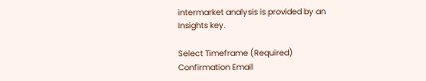intermarket analysis is provided by an Insights key.

Select Timeframe (Required)
Confirmation Email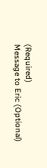(Required)
Message to Eric (Optional)